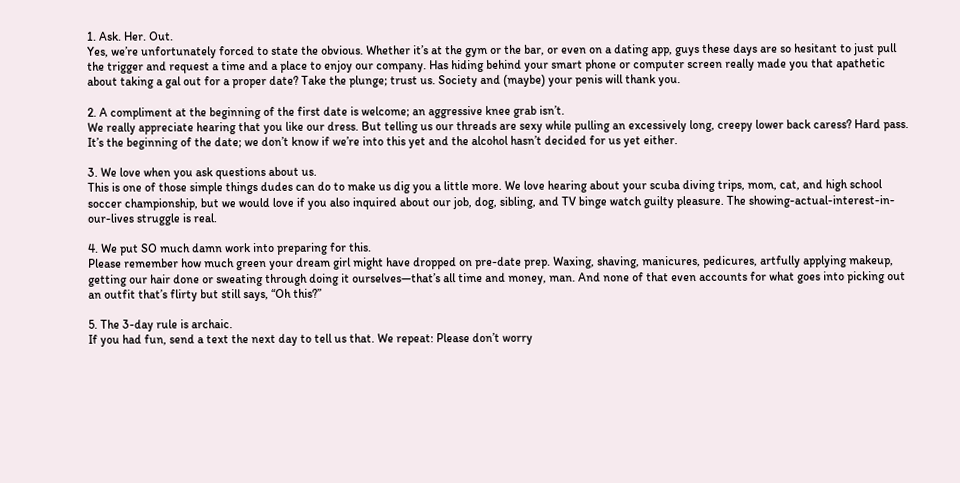1. Ask. Her. Out.
Yes, we’re unfortunately forced to state the obvious. Whether it’s at the gym or the bar, or even on a dating app, guys these days are so hesitant to just pull the trigger and request a time and a place to enjoy our company. Has hiding behind your smart phone or computer screen really made you that apathetic about taking a gal out for a proper date? Take the plunge; trust us. Society and (maybe) your penis will thank you.

2. A compliment at the beginning of the first date is welcome; an aggressive knee grab isn’t.
We really appreciate hearing that you like our dress. But telling us our threads are sexy while pulling an excessively long, creepy lower back caress? Hard pass. It’s the beginning of the date; we don’t know if we’re into this yet and the alcohol hasn’t decided for us yet either.

3. We love when you ask questions about us.
This is one of those simple things dudes can do to make us dig you a little more. We love hearing about your scuba diving trips, mom, cat, and high school soccer championship, but we would love if you also inquired about our job, dog, sibling, and TV binge watch guilty pleasure. The showing-actual-interest-in-our-lives struggle is real.

4. We put SO much damn work into preparing for this.
Please remember how much green your dream girl might have dropped on pre-date prep. Waxing, shaving, manicures, pedicures, artfully applying makeup, getting our hair done or sweating through doing it ourselves—that’s all time and money, man. And none of that even accounts for what goes into picking out an outfit that’s flirty but still says, “Oh this?”

5. The 3-day rule is archaic.
If you had fun, send a text the next day to tell us that. We repeat: Please don’t worry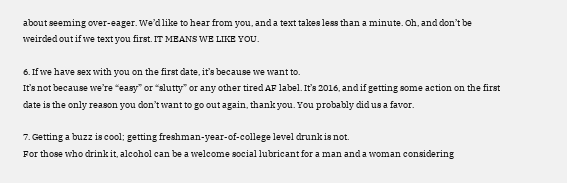about seeming over-eager. We’d like to hear from you, and a text takes less than a minute. Oh, and don’t be weirded out if we text you first. IT MEANS WE LIKE YOU.

6. If we have sex with you on the first date, it’s because we want to.
It’s not because we’re “easy” or “slutty” or any other tired AF label. It’s 2016, and if getting some action on the first date is the only reason you don’t want to go out again, thank you. You probably did us a favor.

7. Getting a buzz is cool; getting freshman-year-of-college level drunk is not.
For those who drink it, alcohol can be a welcome social lubricant for a man and a woman considering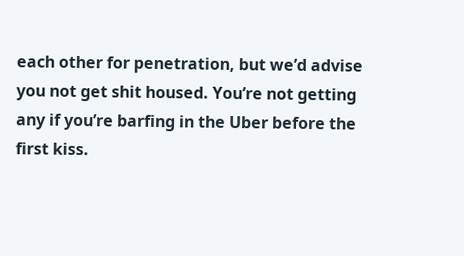each other for penetration, but we’d advise you not get shit housed. You’re not getting any if you’re barfing in the Uber before the first kiss.